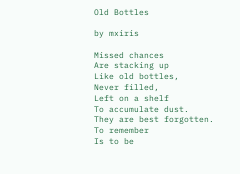Old Bottles

by mxiris

Missed chances
Are stacking up
Like old bottles,
Never filled,
Left on a shelf
To accumulate dust.
They are best forgotten.
To remember
Is to be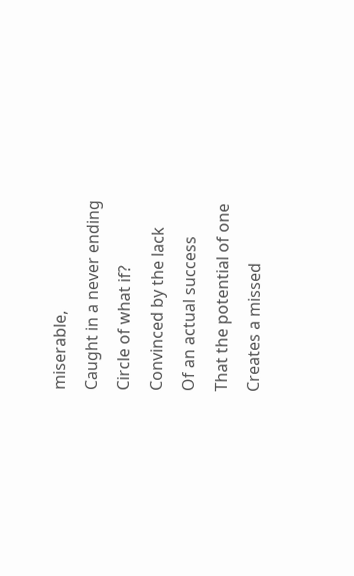miserable,
Caught in a never ending
Circle of what if?
Convinced by the lack
Of an actual success
That the potential of one
Creates a missed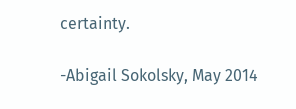certainty.

-Abigail Sokolsky, May 2014